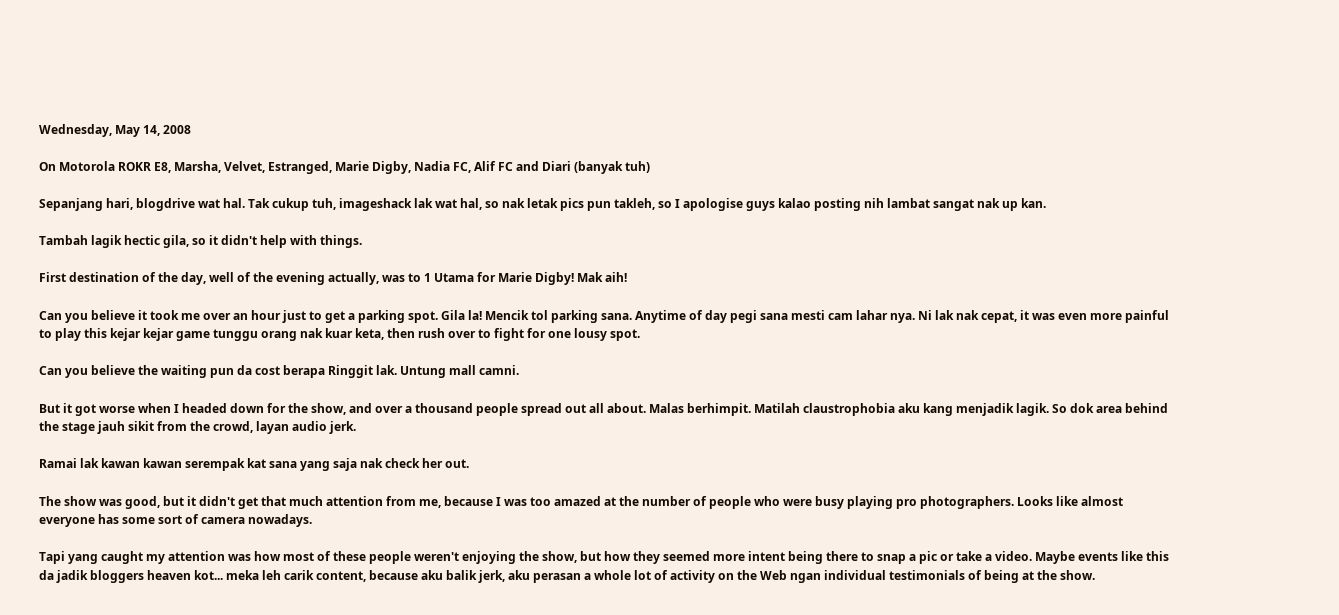Wednesday, May 14, 2008

On Motorola ROKR E8, Marsha, Velvet, Estranged, Marie Digby, Nadia FC, Alif FC and Diari (banyak tuh)

Sepanjang hari, blogdrive wat hal. Tak cukup tuh, imageshack lak wat hal, so nak letak pics pun takleh, so I apologise guys kalao posting nih lambat sangat nak up kan.

Tambah lagik hectic gila, so it didn't help with things.

First destination of the day, well of the evening actually, was to 1 Utama for Marie Digby! Mak aih!

Can you believe it took me over an hour just to get a parking spot. Gila la! Mencik tol parking sana. Anytime of day pegi sana mesti cam lahar nya. Ni lak nak cepat, it was even more painful to play this kejar kejar game tunggu orang nak kuar keta, then rush over to fight for one lousy spot.

Can you believe the waiting pun da cost berapa Ringgit lak. Untung mall camni.

But it got worse when I headed down for the show, and over a thousand people spread out all about. Malas berhimpit. Matilah claustrophobia aku kang menjadik lagik. So dok area behind the stage jauh sikit from the crowd, layan audio jerk.

Ramai lak kawan kawan serempak kat sana yang saja nak check her out.

The show was good, but it didn't get that much attention from me, because I was too amazed at the number of people who were busy playing pro photographers. Looks like almost everyone has some sort of camera nowadays.

Tapi yang caught my attention was how most of these people weren't enjoying the show, but how they seemed more intent being there to snap a pic or take a video. Maybe events like this da jadik bloggers heaven kot... meka leh carik content, because aku balik jerk, aku perasan a whole lot of activity on the Web ngan individual testimonials of being at the show.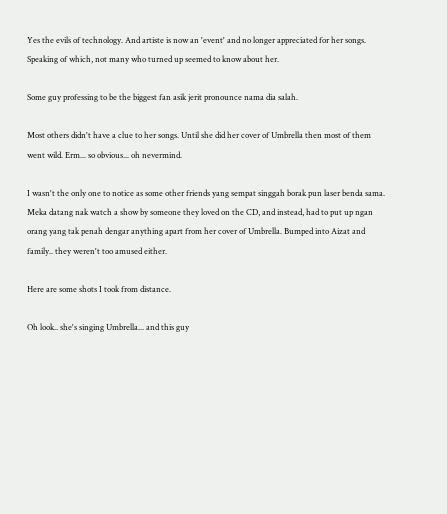Yes the evils of technology. And artiste is now an 'event' and no longer appreciated for her songs.
Speaking of which, not many who turned up seemed to know about her.

Some guy professing to be the biggest fan asik jerit pronounce nama dia salah.

Most others didn't have a clue to her songs. Until she did her cover of Umbrella then most of them went wild. Erm... so obvious... oh nevermind.

I wasn't the only one to notice as some other friends yang sempat singgah borak pun laser benda sama. Meka datang nak watch a show by someone they loved on the CD, and instead, had to put up ngan orang yang tak penah dengar anything apart from her cover of Umbrella. Bumped into Aizat and family.. they weren't too amused either.

Here are some shots I took from distance.

Oh look.. she's singing Umbrella... and this guy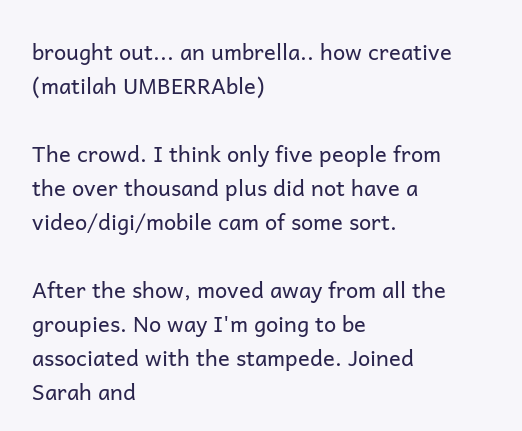brought out... an umbrella.. how creative (matilah UMBERRAble)

The crowd. I think only five people from the over thousand plus did not have a video/digi/mobile cam of some sort.

After the show, moved away from all the groupies. No way I'm going to be associated with the stampede. Joined Sarah and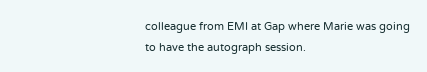colleague from EMI at Gap where Marie was going to have the autograph session.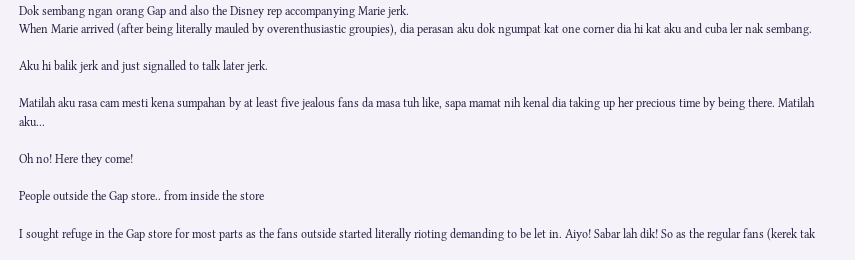Dok sembang ngan orang Gap and also the Disney rep accompanying Marie jerk.
When Marie arrived (after being literally mauled by overenthusiastic groupies), dia perasan aku dok ngumpat kat one corner dia hi kat aku and cuba ler nak sembang.

Aku hi balik jerk and just signalled to talk later jerk.

Matilah aku rasa cam mesti kena sumpahan by at least five jealous fans da masa tuh like, sapa mamat nih kenal dia taking up her precious time by being there. Matilah aku...

Oh no! Here they come!

People outside the Gap store.. from inside the store

I sought refuge in the Gap store for most parts as the fans outside started literally rioting demanding to be let in. Aiyo! Sabar lah dik! So as the regular fans (kerek tak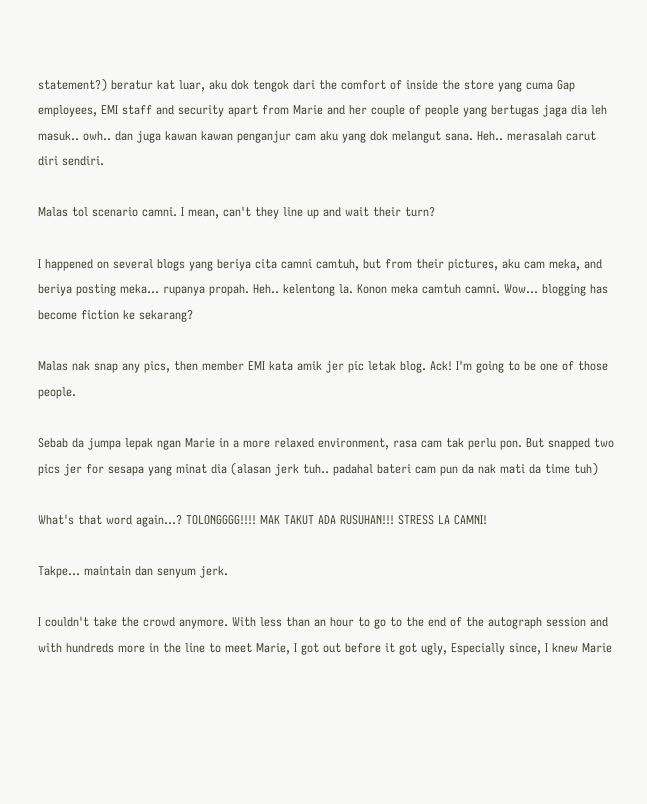statement?) beratur kat luar, aku dok tengok dari the comfort of inside the store yang cuma Gap employees, EMI staff and security apart from Marie and her couple of people yang bertugas jaga dia leh masuk.. owh.. dan juga kawan kawan penganjur cam aku yang dok melangut sana. Heh.. merasalah carut diri sendiri.

Malas tol scenario camni. I mean, can't they line up and wait their turn?

I happened on several blogs yang beriya cita camni camtuh, but from their pictures, aku cam meka, and beriya posting meka... rupanya propah. Heh.. kelentong la. Konon meka camtuh camni. Wow... blogging has become fiction ke sekarang?

Malas nak snap any pics, then member EMI kata amik jer pic letak blog. Ack! I'm going to be one of those people.

Sebab da jumpa lepak ngan Marie in a more relaxed environment, rasa cam tak perlu pon. But snapped two pics jer for sesapa yang minat dia (alasan jerk tuh.. padahal bateri cam pun da nak mati da time tuh)

What's that word again...? TOLONGGGG!!!! MAK TAKUT ADA RUSUHAN!!! STRESS LA CAMNI!

Takpe... maintain dan senyum jerk.

I couldn't take the crowd anymore. With less than an hour to go to the end of the autograph session and with hundreds more in the line to meet Marie, I got out before it got ugly, Especially since, I knew Marie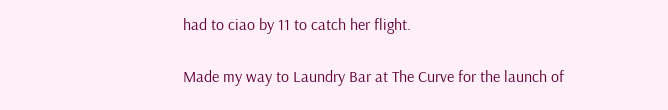had to ciao by 11 to catch her flight.

Made my way to Laundry Bar at The Curve for the launch of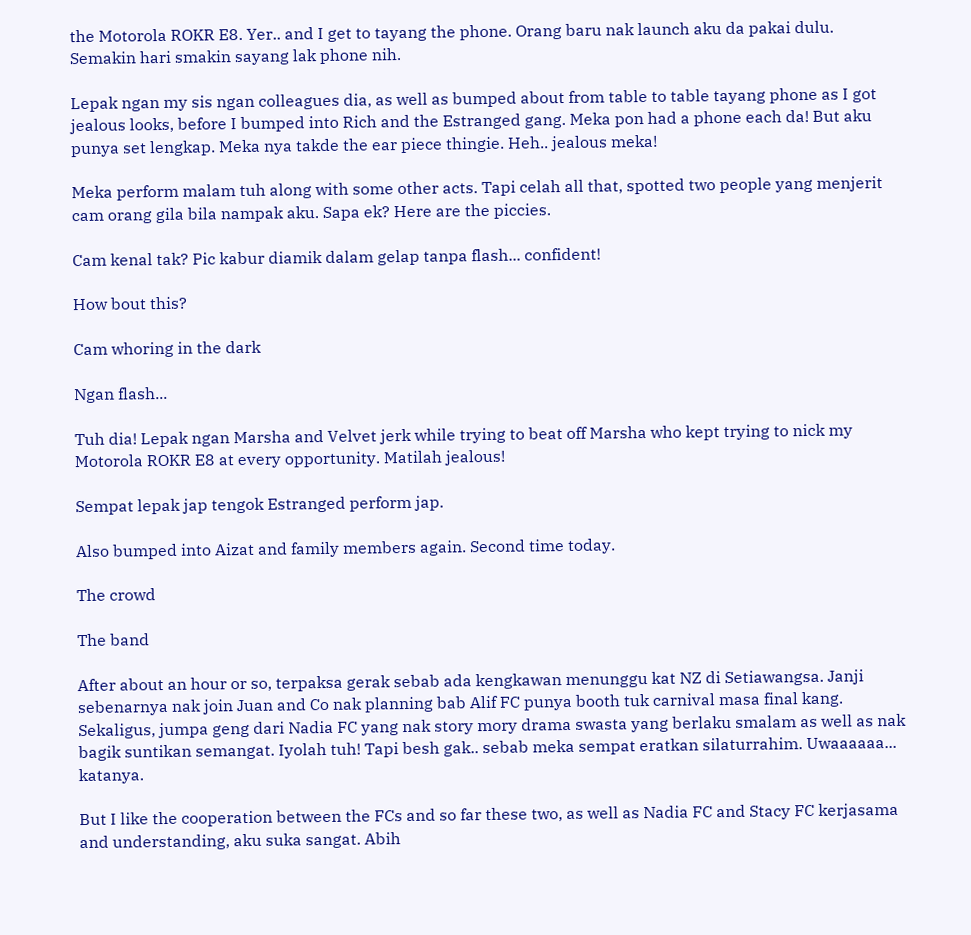the Motorola ROKR E8. Yer.. and I get to tayang the phone. Orang baru nak launch aku da pakai dulu. Semakin hari smakin sayang lak phone nih.

Lepak ngan my sis ngan colleagues dia, as well as bumped about from table to table tayang phone as I got jealous looks, before I bumped into Rich and the Estranged gang. Meka pon had a phone each da! But aku punya set lengkap. Meka nya takde the ear piece thingie. Heh.. jealous meka!

Meka perform malam tuh along with some other acts. Tapi celah all that, spotted two people yang menjerit cam orang gila bila nampak aku. Sapa ek? Here are the piccies.

Cam kenal tak? Pic kabur diamik dalam gelap tanpa flash... confident!

How bout this?

Cam whoring in the dark

Ngan flash...

Tuh dia! Lepak ngan Marsha and Velvet jerk while trying to beat off Marsha who kept trying to nick my Motorola ROKR E8 at every opportunity. Matilah jealous!

Sempat lepak jap tengok Estranged perform jap.

Also bumped into Aizat and family members again. Second time today.

The crowd

The band

After about an hour or so, terpaksa gerak sebab ada kengkawan menunggu kat NZ di Setiawangsa. Janji sebenarnya nak join Juan and Co nak planning bab Alif FC punya booth tuk carnival masa final kang. Sekaligus, jumpa geng dari Nadia FC yang nak story mory drama swasta yang berlaku smalam as well as nak bagik suntikan semangat. Iyolah tuh! Tapi besh gak.. sebab meka sempat eratkan silaturrahim. Uwaaaaaa... katanya.

But I like the cooperation between the FCs and so far these two, as well as Nadia FC and Stacy FC kerjasama and understanding, aku suka sangat. Abih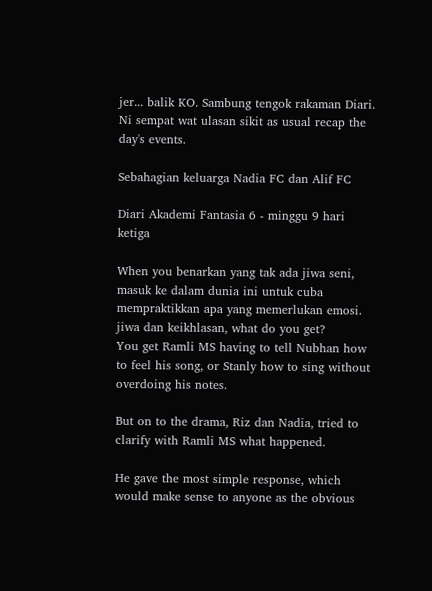jer... balik KO. Sambung tengok rakaman Diari. Ni sempat wat ulasan sikit as usual recap the day's events.

Sebahagian keluarga Nadia FC dan Alif FC

Diari Akademi Fantasia 6 - minggu 9 hari ketiga

When you benarkan yang tak ada jiwa seni, masuk ke dalam dunia ini untuk cuba mempraktikkan apa yang memerlukan emosi. jiwa dan keikhlasan, what do you get?
You get Ramli MS having to tell Nubhan how to feel his song, or Stanly how to sing without overdoing his notes.

But on to the drama, Riz dan Nadia, tried to clarify with Ramli MS what happened.

He gave the most simple response, which would make sense to anyone as the obvious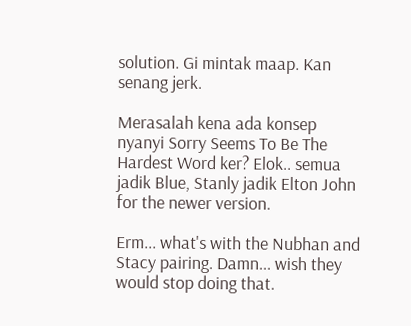solution. Gi mintak maap. Kan senang jerk.

Merasalah kena ada konsep nyanyi Sorry Seems To Be The Hardest Word ker? Elok.. semua jadik Blue, Stanly jadik Elton John for the newer version.

Erm... what's with the Nubhan and Stacy pairing. Damn... wish they would stop doing that.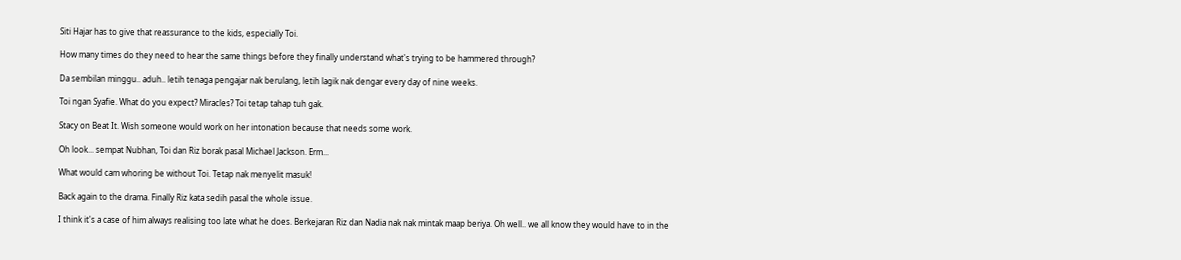Siti Hajar has to give that reassurance to the kids, especially Toi.

How many times do they need to hear the same things before they finally understand what's trying to be hammered through?

Da sembilan minggu.. aduh.. letih tenaga pengajar nak berulang, letih lagik nak dengar every day of nine weeks.

Toi ngan Syafie. What do you expect? Miracles? Toi tetap tahap tuh gak.

Stacy on Beat It. Wish someone would work on her intonation because that needs some work.

Oh look... sempat Nubhan, Toi dan Riz borak pasal Michael Jackson. Erm...

What would cam whoring be without Toi. Tetap nak menyelit masuk!

Back again to the drama. Finally Riz kata sedih pasal the whole issue.

I think it's a case of him always realising too late what he does. Berkejaran Riz dan Nadia nak nak mintak maap beriya. Oh well.. we all know they would have to in the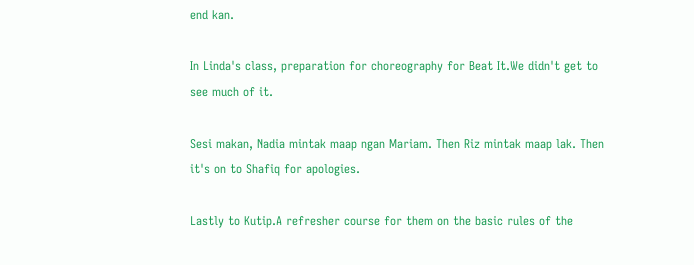end kan.

In Linda's class, preparation for choreography for Beat It.We didn't get to see much of it.

Sesi makan, Nadia mintak maap ngan Mariam. Then Riz mintak maap lak. Then it's on to Shafiq for apologies.

Lastly to Kutip.A refresher course for them on the basic rules of the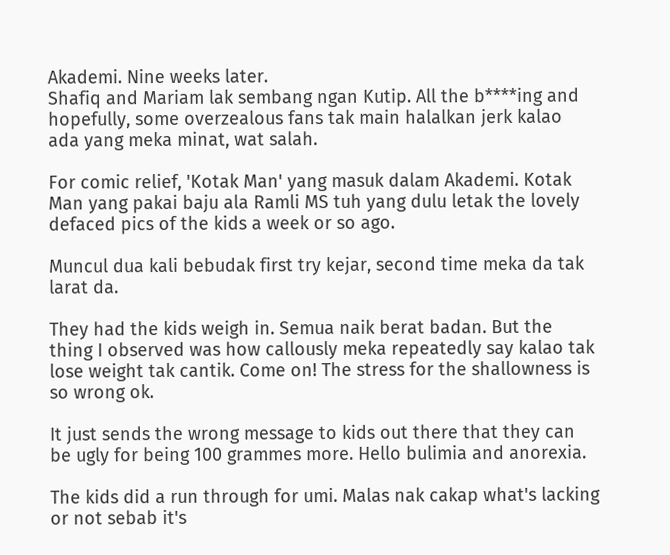Akademi. Nine weeks later.
Shafiq and Mariam lak sembang ngan Kutip. All the b****ing and hopefully, some overzealous fans tak main halalkan jerk kalao ada yang meka minat, wat salah.

For comic relief, 'Kotak Man' yang masuk dalam Akademi. Kotak Man yang pakai baju ala Ramli MS tuh yang dulu letak the lovely defaced pics of the kids a week or so ago.

Muncul dua kali bebudak first try kejar, second time meka da tak larat da.

They had the kids weigh in. Semua naik berat badan. But the thing I observed was how callously meka repeatedly say kalao tak lose weight tak cantik. Come on! The stress for the shallowness is so wrong ok.

It just sends the wrong message to kids out there that they can be ugly for being 100 grammes more. Hello bulimia and anorexia.

The kids did a run through for umi. Malas nak cakap what's lacking or not sebab it's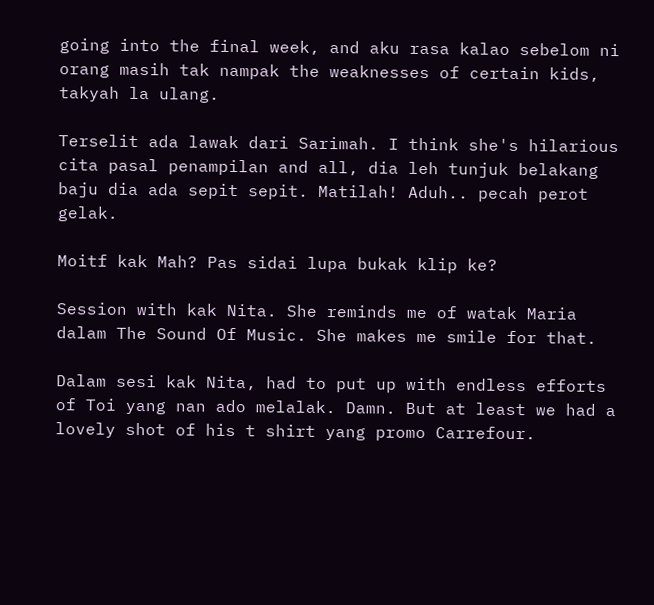going into the final week, and aku rasa kalao sebelom ni orang masih tak nampak the weaknesses of certain kids, takyah la ulang.

Terselit ada lawak dari Sarimah. I think she's hilarious cita pasal penampilan and all, dia leh tunjuk belakang baju dia ada sepit sepit. Matilah! Aduh.. pecah perot gelak.

Moitf kak Mah? Pas sidai lupa bukak klip ke?

Session with kak Nita. She reminds me of watak Maria dalam The Sound Of Music. She makes me smile for that.

Dalam sesi kak Nita, had to put up with endless efforts of Toi yang nan ado melalak. Damn. But at least we had a lovely shot of his t shirt yang promo Carrefour.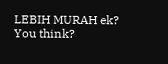LEBIH MURAH ek? You think?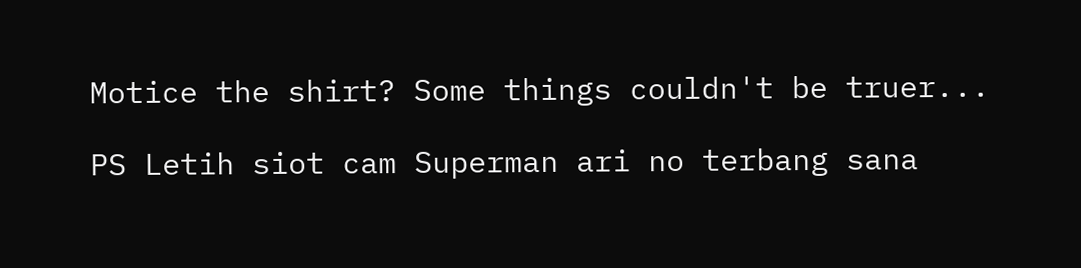Motice the shirt? Some things couldn't be truer...

PS Letih siot cam Superman ari no terbang sana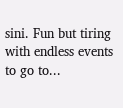sini. Fun but tiring with endless events to go to...